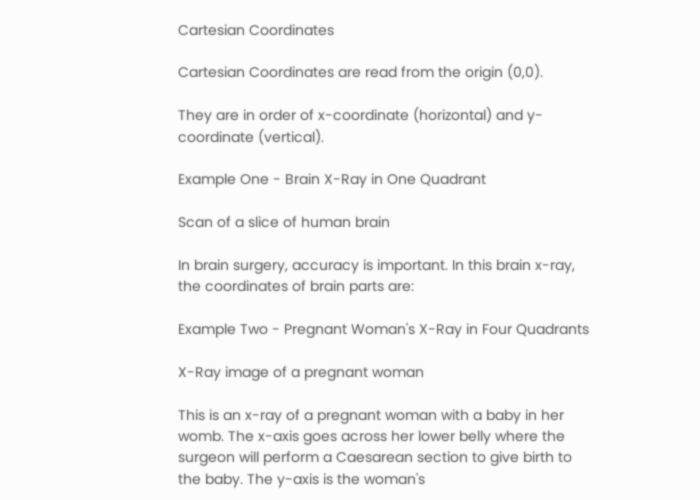Cartesian Coordinates

Cartesian Coordinates are read from the origin (0,0).

They are in order of x-coordinate (horizontal) and y-coordinate (vertical).

Example One - Brain X-Ray in One Quadrant

Scan of a slice of human brain

In brain surgery, accuracy is important. In this brain x-ray, the coordinates of brain parts are:

Example Two - Pregnant Woman's X-Ray in Four Quadrants

X-Ray image of a pregnant woman

This is an x-ray of a pregnant woman with a baby in her womb. The x-axis goes across her lower belly where the surgeon will perform a Caesarean section to give birth to the baby. The y-axis is the woman's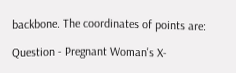backbone. The coordinates of points are:

Question - Pregnant Woman's X-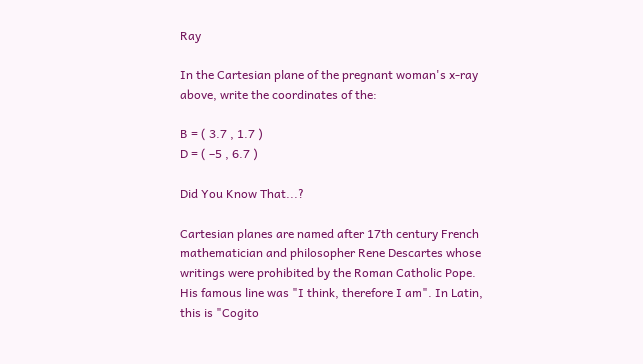Ray

In the Cartesian plane of the pregnant woman's x-ray above, write the coordinates of the:

B = ( 3.7 , 1.7 )
D = ( –5 , 6.7 )

Did You Know That...?

Cartesian planes are named after 17th century French mathematician and philosopher Rene Descartes whose writings were prohibited by the Roman Catholic Pope. His famous line was "I think, therefore I am". In Latin, this is "Cogito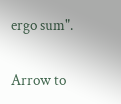ergo sum".

Arrow to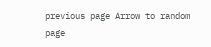previous page Arrow to random page